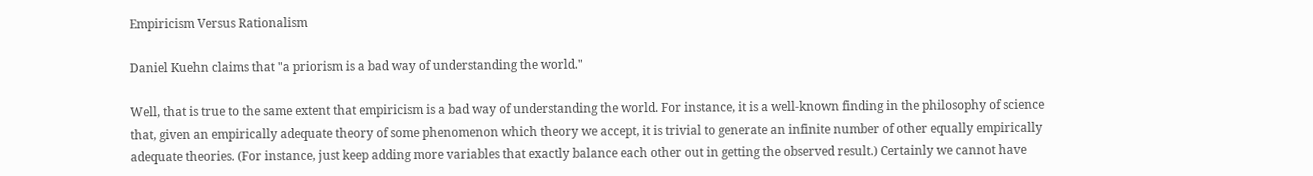Empiricism Versus Rationalism

Daniel Kuehn claims that "a priorism is a bad way of understanding the world."

Well, that is true to the same extent that empiricism is a bad way of understanding the world. For instance, it is a well-known finding in the philosophy of science that, given an empirically adequate theory of some phenomenon which theory we accept, it is trivial to generate an infinite number of other equally empirically adequate theories. (For instance, just keep adding more variables that exactly balance each other out in getting the observed result.) Certainly we cannot have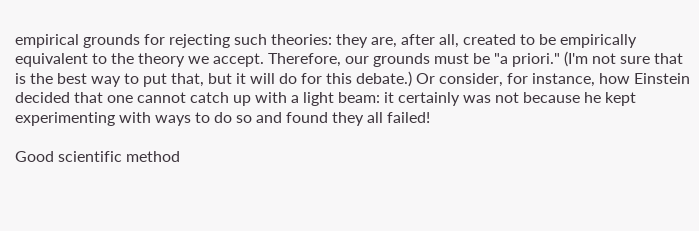empirical grounds for rejecting such theories: they are, after all, created to be empirically equivalent to the theory we accept. Therefore, our grounds must be "a priori." (I'm not sure that is the best way to put that, but it will do for this debate.) Or consider, for instance, how Einstein decided that one cannot catch up with a light beam: it certainly was not because he kept experimenting with ways to do so and found they all failed!

Good scientific method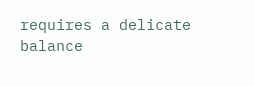requires a delicate balance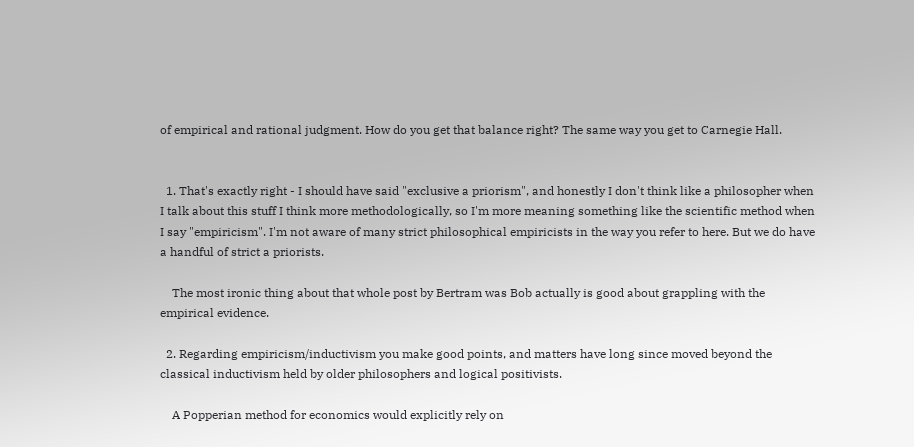of empirical and rational judgment. How do you get that balance right? The same way you get to Carnegie Hall.


  1. That's exactly right - I should have said "exclusive a priorism", and honestly I don't think like a philosopher when I talk about this stuff I think more methodologically, so I'm more meaning something like the scientific method when I say "empiricism". I'm not aware of many strict philosophical empiricists in the way you refer to here. But we do have a handful of strict a priorists.

    The most ironic thing about that whole post by Bertram was Bob actually is good about grappling with the empirical evidence.

  2. Regarding empiricism/inductivism you make good points, and matters have long since moved beyond the classical inductivism held by older philosophers and logical positivists.

    A Popperian method for economics would explicitly rely on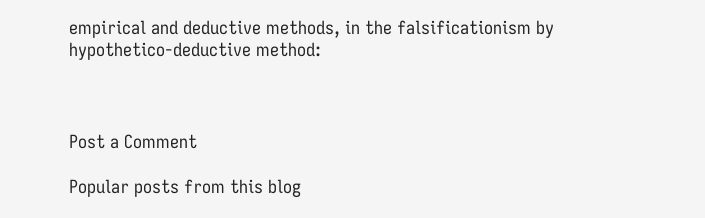empirical and deductive methods, in the falsificationism by hypothetico-deductive method:



Post a Comment

Popular posts from this blog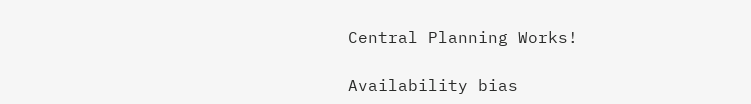Central Planning Works!

Availability bias